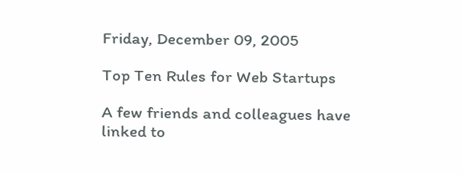Friday, December 09, 2005

Top Ten Rules for Web Startups

A few friends and colleagues have linked to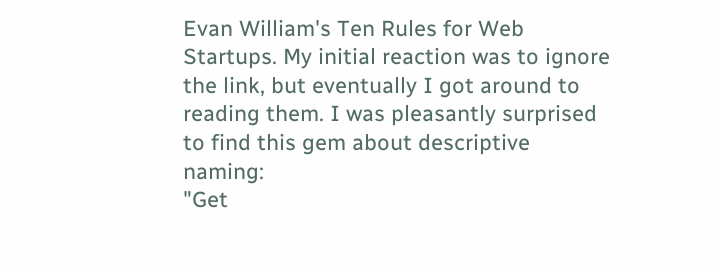Evan William's Ten Rules for Web Startups. My initial reaction was to ignore the link, but eventually I got around to reading them. I was pleasantly surprised to find this gem about descriptive naming:
"Get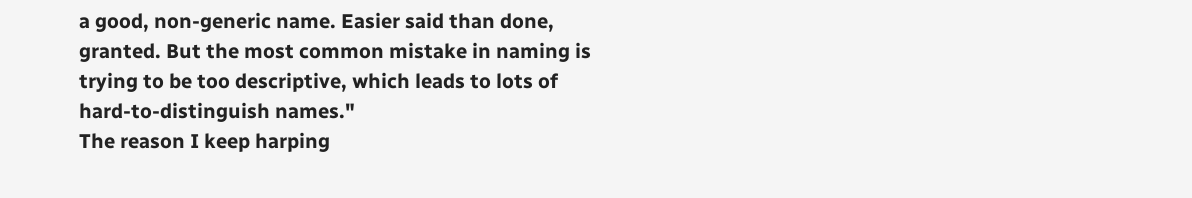a good, non-generic name. Easier said than done, granted. But the most common mistake in naming is trying to be too descriptive, which leads to lots of hard-to-distinguish names."
The reason I keep harping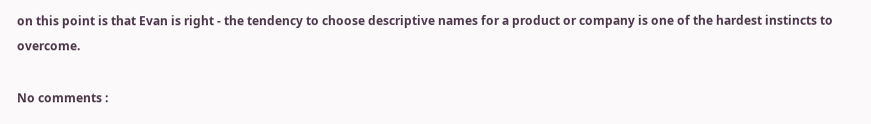on this point is that Evan is right - the tendency to choose descriptive names for a product or company is one of the hardest instincts to overcome.

No comments :